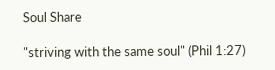Soul Share

"striving with the same soul" (Phil 1:27)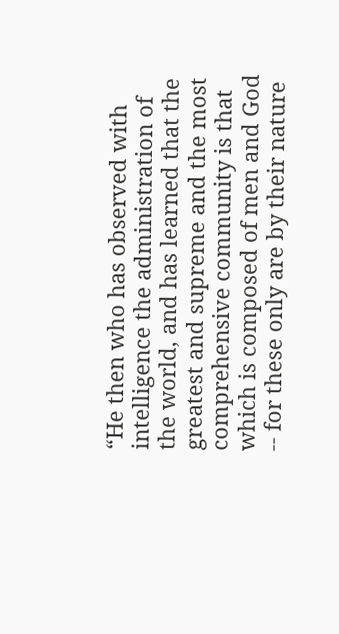“He then who has observed with intelligence the administration of the world, and has learned that the greatest and supreme and the most comprehensive community is that which is composed of men and God -- for these only are by their nature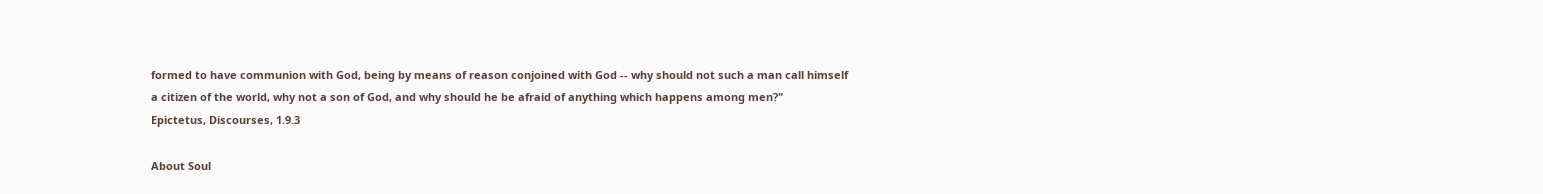formed to have communion with God, being by means of reason conjoined with God -- why should not such a man call himself a citizen of the world, why not a son of God, and why should he be afraid of anything which happens among men?"
Epictetus, Discourses, 1.9.3

About Soul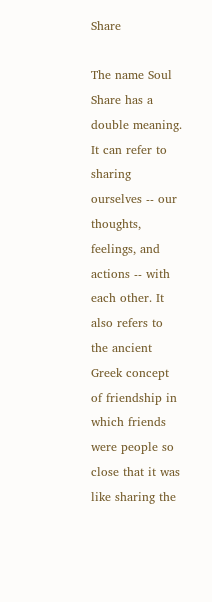Share

The name Soul Share has a double meaning. It can refer to sharing ourselves -- our thoughts, feelings, and actions -- with each other. It also refers to the ancient Greek concept of friendship in which friends were people so close that it was like sharing the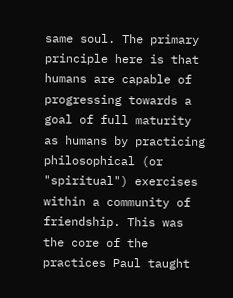same soul. The primary principle here is that humans are capable of progressing towards a goal of full maturity as humans by practicing philosophical (or "spiritual") exercises within a community of friendship. This was the core of the practices Paul taught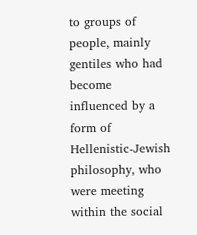to groups of people, mainly gentiles who had become influenced by a form of Hellenistic-Jewish philosophy, who were meeting within the social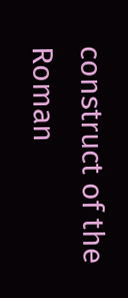construct of the Roman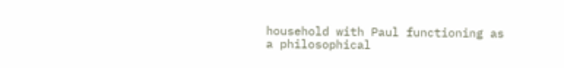household with Paul functioning as a philosophical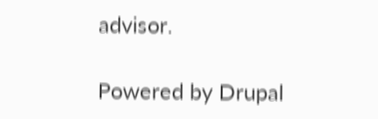advisor.

Powered by Drupal